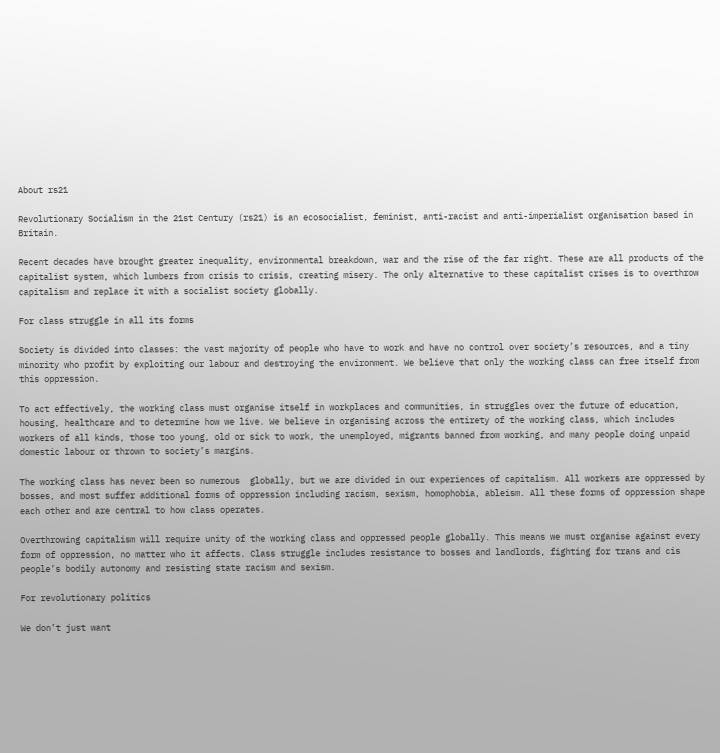About rs21

Revolutionary Socialism in the 21st Century (rs21) is an ecosocialist, feminist, anti-racist and anti-imperialist organisation based in Britain.

Recent decades have brought greater inequality, environmental breakdown, war and the rise of the far right. These are all products of the capitalist system, which lumbers from crisis to crisis, creating misery. The only alternative to these capitalist crises is to overthrow capitalism and replace it with a socialist society globally.

For class struggle in all its forms

Society is divided into classes: the vast majority of people who have to work and have no control over society’s resources, and a tiny minority who profit by exploiting our labour and destroying the environment. We believe that only the working class can free itself from this oppression.

To act effectively, the working class must organise itself in workplaces and communities, in struggles over the future of education, housing, healthcare and to determine how we live. We believe in organising across the entirety of the working class, which includes workers of all kinds, those too young, old or sick to work, the unemployed, migrants banned from working, and many people doing unpaid domestic labour or thrown to society’s margins.

The working class has never been so numerous  globally, but we are divided in our experiences of capitalism. All workers are oppressed by bosses, and most suffer additional forms of oppression including racism, sexism, homophobia, ableism. All these forms of oppression shape each other and are central to how class operates.

Overthrowing capitalism will require unity of the working class and oppressed people globally. This means we must organise against every form of oppression, no matter who it affects. Class struggle includes resistance to bosses and landlords, fighting for trans and cis people’s bodily autonomy and resisting state racism and sexism.

For revolutionary politics

We don’t just want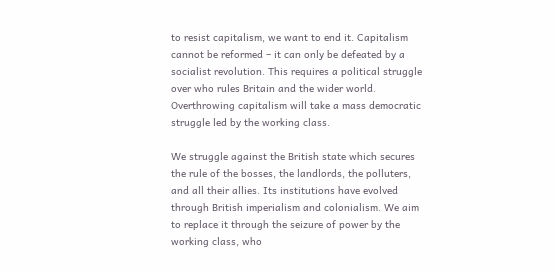to resist capitalism, we want to end it. Capitalism cannot be reformed – it can only be defeated by a socialist revolution. This requires a political struggle over who rules Britain and the wider world. Overthrowing capitalism will take a mass democratic struggle led by the working class.

We struggle against the British state which secures the rule of the bosses, the landlords, the polluters, and all their allies. Its institutions have evolved through British imperialism and colonialism. We aim to replace it through the seizure of power by the working class, who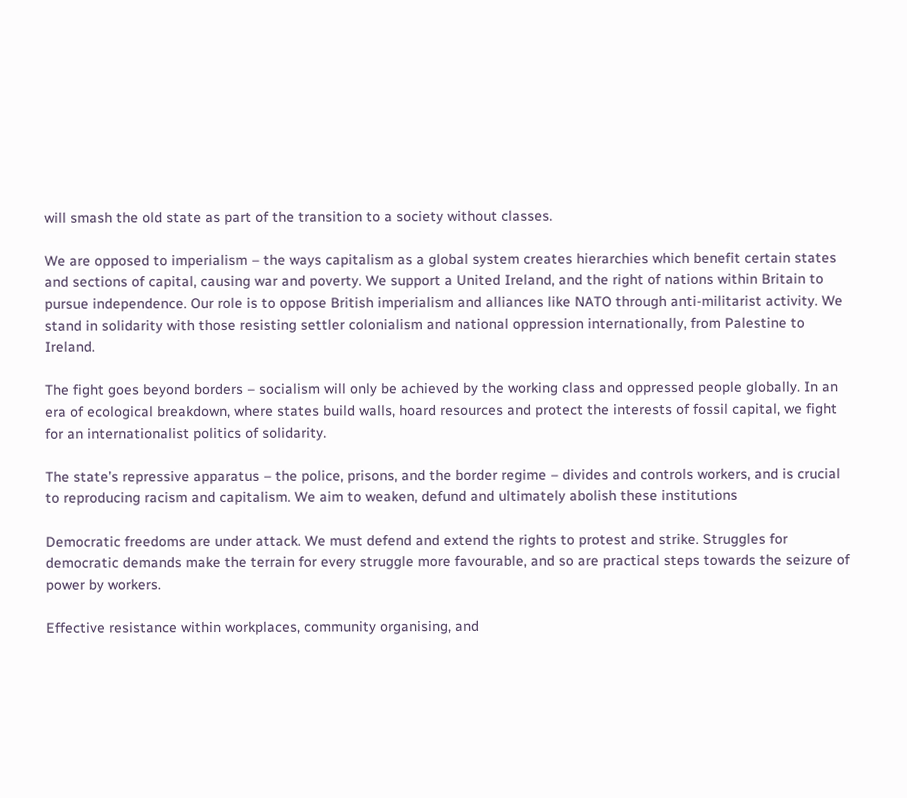will smash the old state as part of the transition to a society without classes.

We are opposed to imperialism – the ways capitalism as a global system creates hierarchies which benefit certain states and sections of capital, causing war and poverty. We support a United Ireland, and the right of nations within Britain to pursue independence. Our role is to oppose British imperialism and alliances like NATO through anti-militarist activity. We stand in solidarity with those resisting settler colonialism and national oppression internationally, from Palestine to Ireland.

The fight goes beyond borders – socialism will only be achieved by the working class and oppressed people globally. In an era of ecological breakdown, where states build walls, hoard resources and protect the interests of fossil capital, we fight for an internationalist politics of solidarity.

The state’s repressive apparatus – the police, prisons, and the border regime – divides and controls workers, and is crucial to reproducing racism and capitalism. We aim to weaken, defund and ultimately abolish these institutions

Democratic freedoms are under attack. We must defend and extend the rights to protest and strike. Struggles for democratic demands make the terrain for every struggle more favourable, and so are practical steps towards the seizure of power by workers.

Effective resistance within workplaces, community organising, and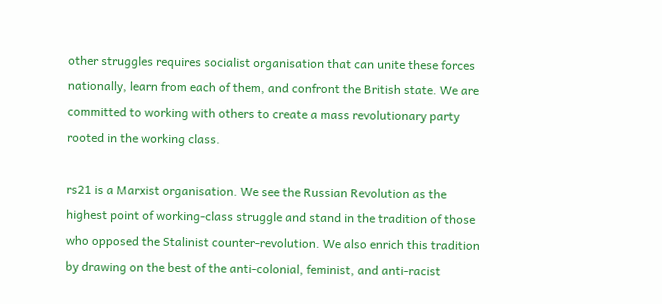other struggles requires socialist organisation that can unite these forces nationally, learn from each of them, and confront the British state. We are committed to working with others to create a mass revolutionary party rooted in the working class.

rs21 is a Marxist organisation. We see the Russian Revolution as the highest point of working-class struggle and stand in the tradition of those who opposed the Stalinist counter-revolution. We also enrich this tradition by drawing on the best of the anti-colonial, feminist, and anti-racist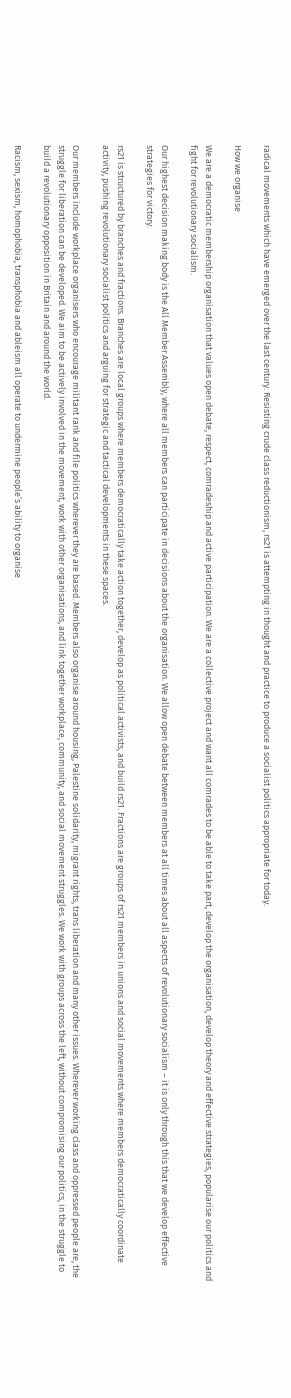radical movements which have emerged over the last century. Resisting crude class reductionism, rs21 is attempting in thought and practice to produce a socialist politics appropriate for today.

How we organise

We are a democratic membership organisation that values open debate, respect, comradeship and active participation. We are a collective project and want all comrades to be able to take part, develop the organisation, develop theory and effective strategies, popularise our politics and fight for revolutionary socialism.

Our highest decision making body is the All Member Assembly, where all members can participate in decisions about the organisation. We allow open debate between members at all times about all aspects of revolutionary socialism – it is only through this that we develop effective strategies for victory.

rs21 is structured by branches and fractions. Branches are local groups where members democratically take action together, develop as political activists, and build rs21. Fractions are groups of rs21 members in unions and social movements where members democratically coordinate activity, pushing revolutionary socialist politics and arguing for strategic and tactical developments in these spaces.

Our members include workplace organisers who encourage militant rank and file politics wherever they are based. Members also organise around housing, Palestine solidarity, migrant rights, trans liberation and many other issues. Wherever working class and oppressed people are, the struggle for liberation can be developed. We aim to be actively involved in the movement, work with other organisations, and link together workplace, community, and social movement struggles. We work with groups across the left, without compromising our politics, in the struggle to build a revolutionary opposition in Britain and around the world.

Racism, sexism, homophobia, transphobia and ableism all operate to undermine people’s ability to organise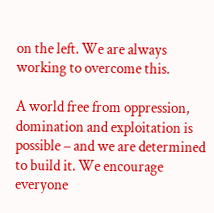on the left. We are always working to overcome this.

A world free from oppression, domination and exploitation is possible – and we are determined to build it. We encourage everyone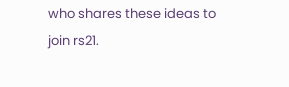who shares these ideas to join rs21.